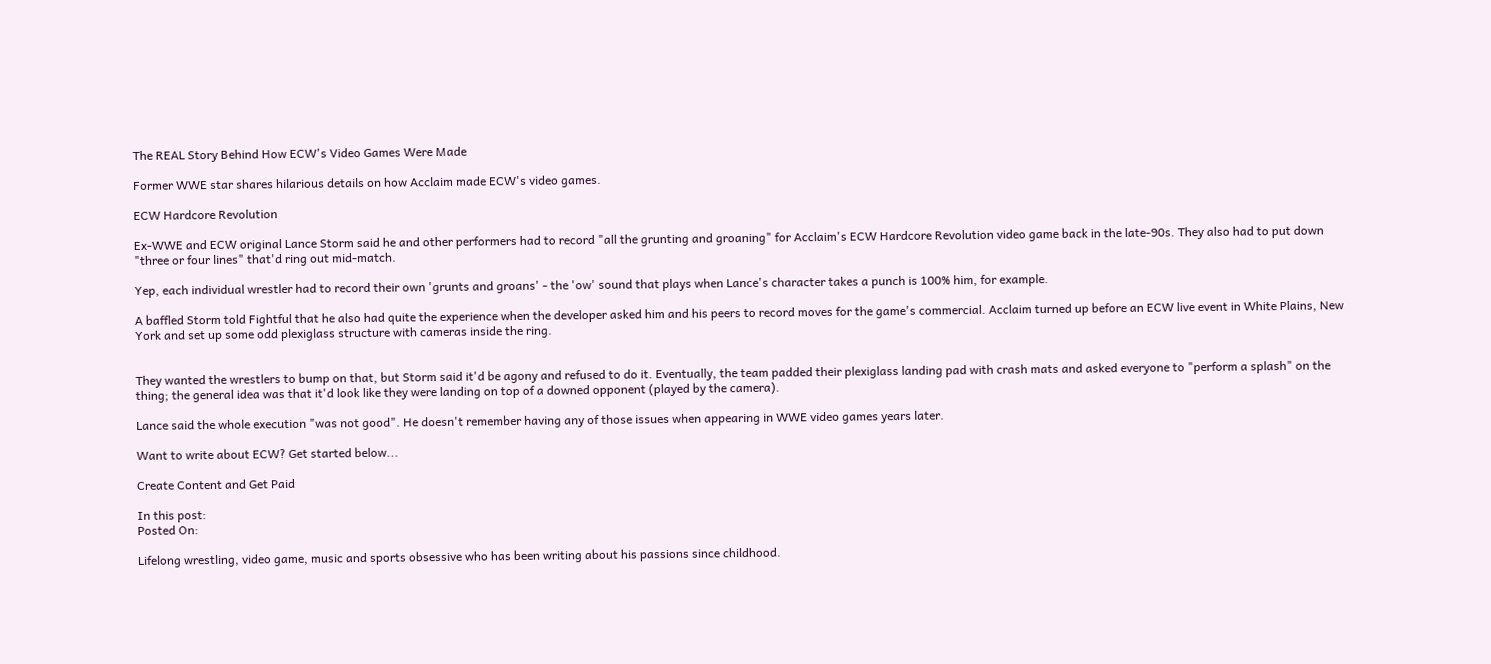The REAL Story Behind How ECW's Video Games Were Made

Former WWE star shares hilarious details on how Acclaim made ECW's video games.

ECW Hardcore Revolution

Ex-WWE and ECW original Lance Storm said he and other performers had to record "all the grunting and groaning" for Acclaim's ECW Hardcore Revolution video game back in the late-90s. They also had to put down "three or four lines" that'd ring out mid-match.

Yep, each individual wrestler had to record their own 'grunts and groans' - the 'ow' sound that plays when Lance's character takes a punch is 100% him, for example.

A baffled Storm told Fightful that he also had quite the experience when the developer asked him and his peers to record moves for the game's commercial. Acclaim turned up before an ECW live event in White Plains, New York and set up some odd plexiglass structure with cameras inside the ring.


They wanted the wrestlers to bump on that, but Storm said it'd be agony and refused to do it. Eventually, the team padded their plexiglass landing pad with crash mats and asked everyone to "perform a splash" on the thing; the general idea was that it'd look like they were landing on top of a downed opponent (played by the camera).

Lance said the whole execution "was not good". He doesn't remember having any of those issues when appearing in WWE video games years later.

Want to write about ECW? Get started below...

Create Content and Get Paid

In this post:
Posted On:

Lifelong wrestling, video game, music and sports obsessive who has been writing about his passions since childhood.